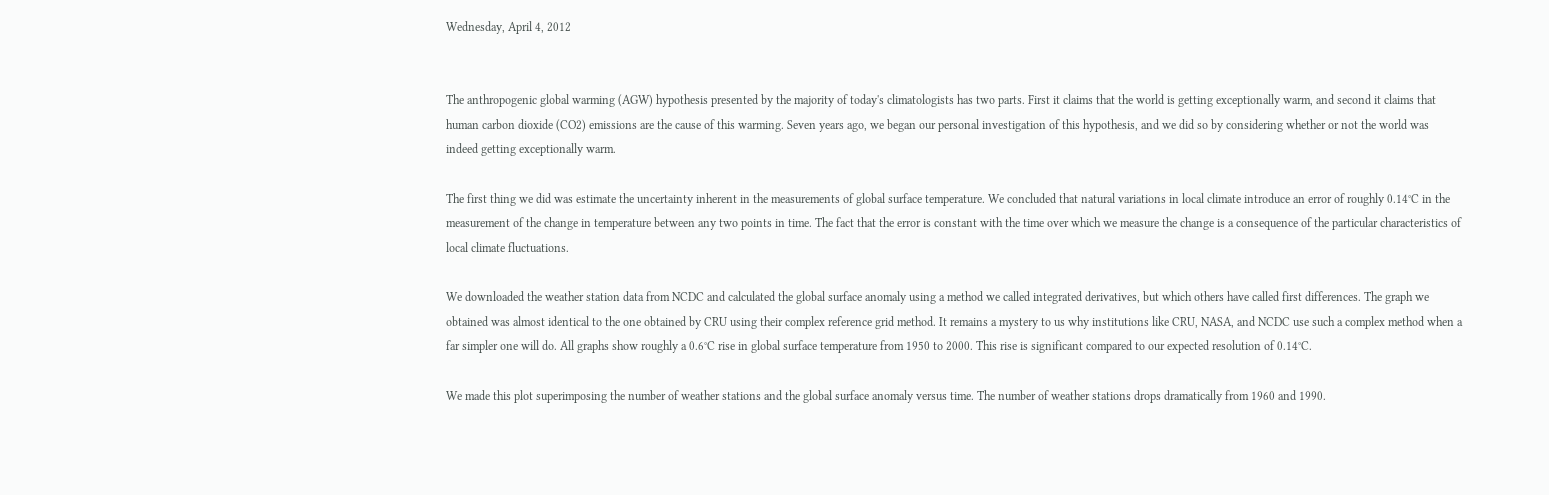Wednesday, April 4, 2012


The anthropogenic global warming (AGW) hypothesis presented by the majority of today's climatologists has two parts. First it claims that the world is getting exceptionally warm, and second it claims that human carbon dioxide (CO2) emissions are the cause of this warming. Seven years ago, we began our personal investigation of this hypothesis, and we did so by considering whether or not the world was indeed getting exceptionally warm.

The first thing we did was estimate the uncertainty inherent in the measurements of global surface temperature. We concluded that natural variations in local climate introduce an error of roughly 0.14°C in the measurement of the change in temperature between any two points in time. The fact that the error is constant with the time over which we measure the change is a consequence of the particular characteristics of local climate fluctuations.

We downloaded the weather station data from NCDC and calculated the global surface anomaly using a method we called integrated derivatives, but which others have called first differences. The graph we obtained was almost identical to the one obtained by CRU using their complex reference grid method. It remains a mystery to us why institutions like CRU, NASA, and NCDC use such a complex method when a far simpler one will do. All graphs show roughly a 0.6°C rise in global surface temperature from 1950 to 2000. This rise is significant compared to our expected resolution of 0.14°C.

We made this plot superimposing the number of weather stations and the global surface anomaly versus time. The number of weather stations drops dramatically from 1960 and 1990.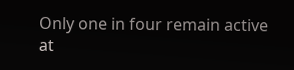Only one in four remain active at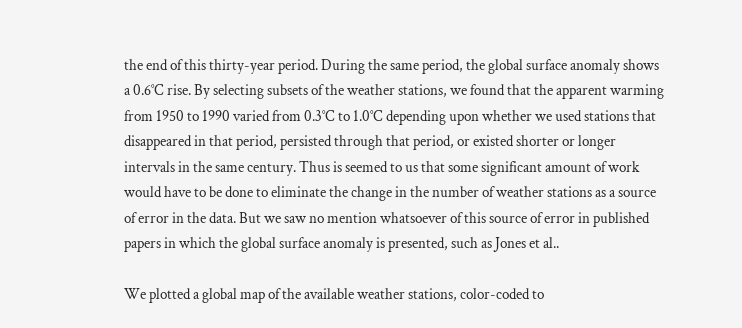the end of this thirty-year period. During the same period, the global surface anomaly shows a 0.6°C rise. By selecting subsets of the weather stations, we found that the apparent warming from 1950 to 1990 varied from 0.3°C to 1.0°C depending upon whether we used stations that disappeared in that period, persisted through that period, or existed shorter or longer intervals in the same century. Thus is seemed to us that some significant amount of work would have to be done to eliminate the change in the number of weather stations as a source of error in the data. But we saw no mention whatsoever of this source of error in published papers in which the global surface anomaly is presented, such as Jones et al..

We plotted a global map of the available weather stations, color-coded to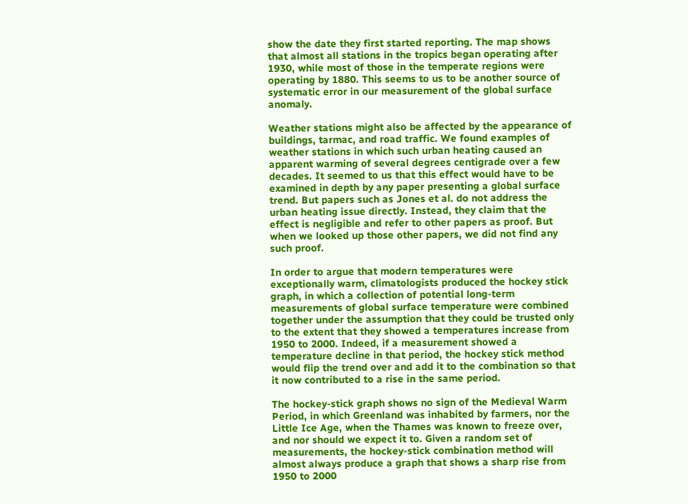show the date they first started reporting. The map shows that almost all stations in the tropics began operating after 1930, while most of those in the temperate regions were operating by 1880. This seems to us to be another source of systematic error in our measurement of the global surface anomaly.

Weather stations might also be affected by the appearance of buildings, tarmac, and road traffic. We found examples of weather stations in which such urban heating caused an apparent warming of several degrees centigrade over a few decades. It seemed to us that this effect would have to be examined in depth by any paper presenting a global surface trend. But papers such as Jones et al. do not address the urban heating issue directly. Instead, they claim that the effect is negligible and refer to other papers as proof. But when we looked up those other papers, we did not find any such proof.

In order to argue that modern temperatures were exceptionally warm, climatologists produced the hockey stick graph, in which a collection of potential long-term measurements of global surface temperature were combined together under the assumption that they could be trusted only to the extent that they showed a temperatures increase from 1950 to 2000. Indeed, if a measurement showed a temperature decline in that period, the hockey stick method would flip the trend over and add it to the combination so that it now contributed to a rise in the same period.

The hockey-stick graph shows no sign of the Medieval Warm Period, in which Greenland was inhabited by farmers, nor the Little Ice Age, when the Thames was known to freeze over, and nor should we expect it to. Given a random set of measurements, the hockey-stick combination method will almost always produce a graph that shows a sharp rise from 1950 to 2000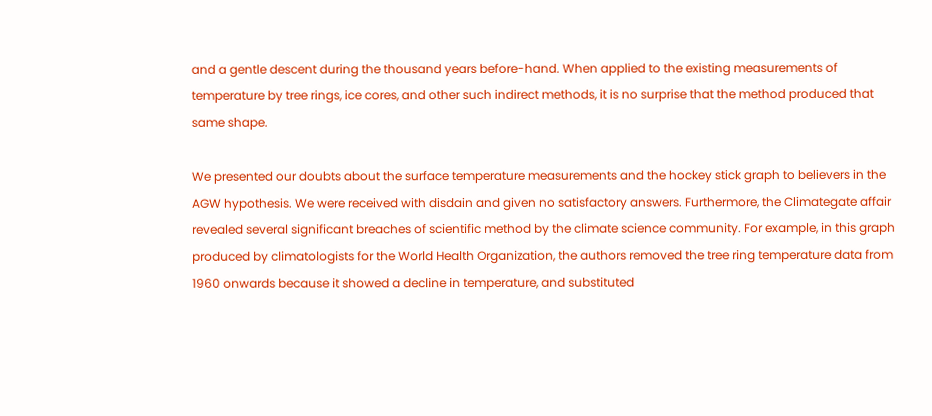and a gentle descent during the thousand years before-hand. When applied to the existing measurements of temperature by tree rings, ice cores, and other such indirect methods, it is no surprise that the method produced that same shape.

We presented our doubts about the surface temperature measurements and the hockey stick graph to believers in the AGW hypothesis. We were received with disdain and given no satisfactory answers. Furthermore, the Climategate affair revealed several significant breaches of scientific method by the climate science community. For example, in this graph produced by climatologists for the World Health Organization, the authors removed the tree ring temperature data from 1960 onwards because it showed a decline in temperature, and substituted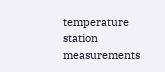temperature station measurements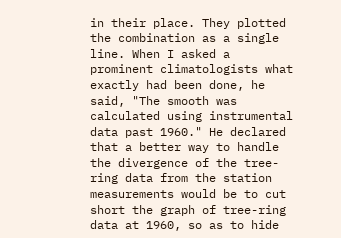in their place. They plotted the combination as a single line. When I asked a prominent climatologists what exactly had been done, he said, "The smooth was calculated using instrumental data past 1960." He declared that a better way to handle the divergence of the tree-ring data from the station measurements would be to cut short the graph of tree-ring data at 1960, so as to hide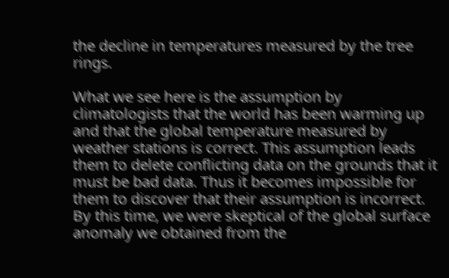the decline in temperatures measured by the tree rings.

What we see here is the assumption by climatologists that the world has been warming up and that the global temperature measured by weather stations is correct. This assumption leads them to delete conflicting data on the grounds that it must be bad data. Thus it becomes impossible for them to discover that their assumption is incorrect. By this time, we were skeptical of the global surface anomaly we obtained from the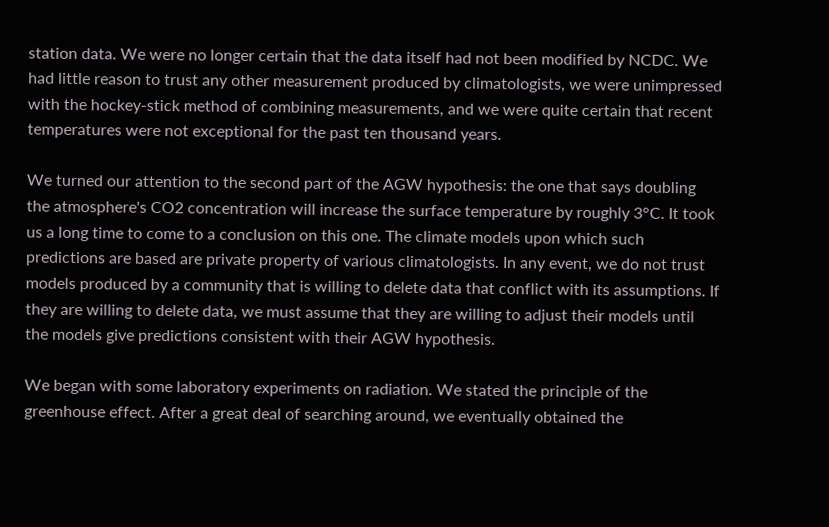station data. We were no longer certain that the data itself had not been modified by NCDC. We had little reason to trust any other measurement produced by climatologists, we were unimpressed with the hockey-stick method of combining measurements, and we were quite certain that recent temperatures were not exceptional for the past ten thousand years.

We turned our attention to the second part of the AGW hypothesis: the one that says doubling the atmosphere's CO2 concentration will increase the surface temperature by roughly 3°C. It took us a long time to come to a conclusion on this one. The climate models upon which such predictions are based are private property of various climatologists. In any event, we do not trust models produced by a community that is willing to delete data that conflict with its assumptions. If they are willing to delete data, we must assume that they are willing to adjust their models until the models give predictions consistent with their AGW hypothesis.

We began with some laboratory experiments on radiation. We stated the principle of the greenhouse effect. After a great deal of searching around, we eventually obtained the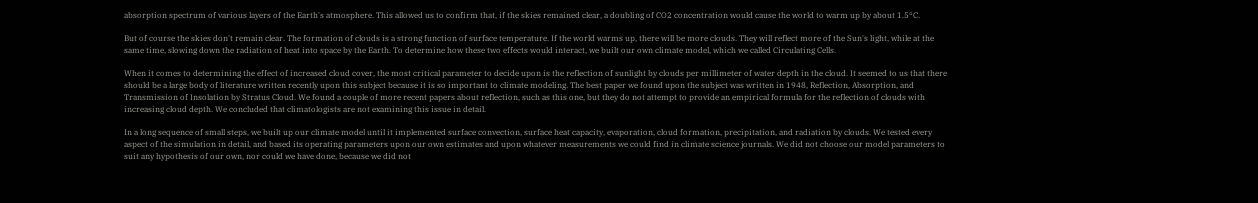absorption spectrum of various layers of the Earth's atmosphere. This allowed us to confirm that, if the skies remained clear, a doubling of CO2 concentration would cause the world to warm up by about 1.5°C.

But of course the skies don't remain clear. The formation of clouds is a strong function of surface temperature. If the world warms up, there will be more clouds. They will reflect more of the Sun's light, while at the same time, slowing down the radiation of heat into space by the Earth. To determine how these two effects would interact, we built our own climate model, which we called Circulating Cells.

When it comes to determining the effect of increased cloud cover, the most critical parameter to decide upon is the reflection of sunlight by clouds per millimeter of water depth in the cloud. It seemed to us that there should be a large body of literature written recently upon this subject because it is so important to climate modeling. The best paper we found upon the subject was written in 1948, Reflection, Absorption, and Transmission of Insolation by Stratus Cloud. We found a couple of more recent papers about reflection, such as this one, but they do not attempt to provide an empirical formula for the reflection of clouds with increasing cloud depth. We concluded that climatologists are not examining this issue in detail.

In a long sequence of small steps, we built up our climate model until it implemented surface convection, surface heat capacity, evaporation, cloud formation, precipitation, and radiation by clouds. We tested every aspect of the simulation in detail, and based its operating parameters upon our own estimates and upon whatever measurements we could find in climate science journals. We did not choose our model parameters to suit any hypothesis of our own, nor could we have done, because we did not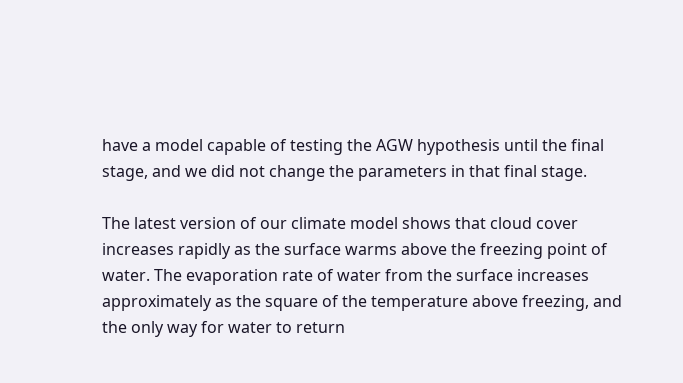have a model capable of testing the AGW hypothesis until the final stage, and we did not change the parameters in that final stage.

The latest version of our climate model shows that cloud cover increases rapidly as the surface warms above the freezing point of water. The evaporation rate of water from the surface increases approximately as the square of the temperature above freezing, and the only way for water to return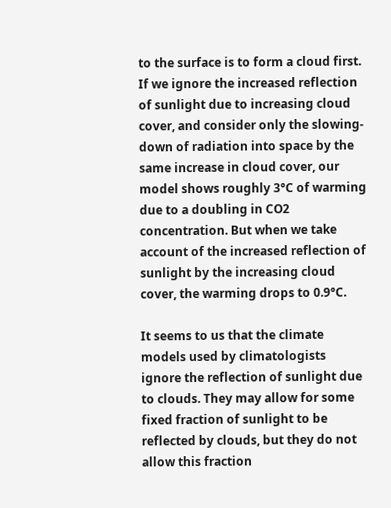to the surface is to form a cloud first. If we ignore the increased reflection of sunlight due to increasing cloud cover, and consider only the slowing-down of radiation into space by the same increase in cloud cover, our model shows roughly 3°C of warming due to a doubling in CO2 concentration. But when we take account of the increased reflection of sunlight by the increasing cloud cover, the warming drops to 0.9°C.

It seems to us that the climate models used by climatologists ignore the reflection of sunlight due to clouds. They may allow for some fixed fraction of sunlight to be reflected by clouds, but they do not allow this fraction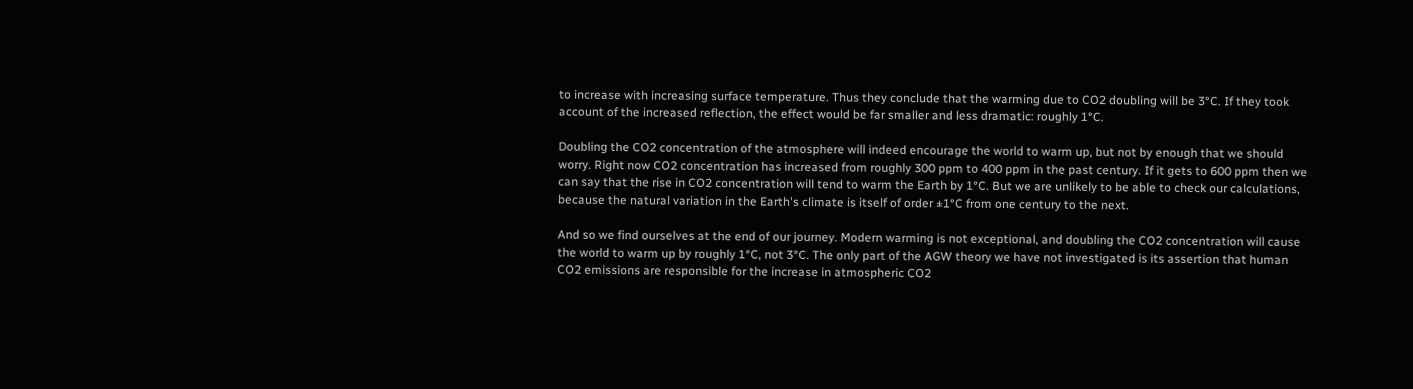to increase with increasing surface temperature. Thus they conclude that the warming due to CO2 doubling will be 3°C. If they took account of the increased reflection, the effect would be far smaller and less dramatic: roughly 1°C.

Doubling the CO2 concentration of the atmosphere will indeed encourage the world to warm up, but not by enough that we should worry. Right now CO2 concentration has increased from roughly 300 ppm to 400 ppm in the past century. If it gets to 600 ppm then we can say that the rise in CO2 concentration will tend to warm the Earth by 1°C. But we are unlikely to be able to check our calculations, because the natural variation in the Earth's climate is itself of order ±1°C from one century to the next.

And so we find ourselves at the end of our journey. Modern warming is not exceptional, and doubling the CO2 concentration will cause the world to warm up by roughly 1°C, not 3°C. The only part of the AGW theory we have not investigated is its assertion that human CO2 emissions are responsible for the increase in atmospheric CO2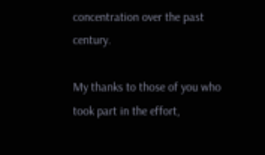concentration over the past century.

My thanks to those of you who took part in the effort,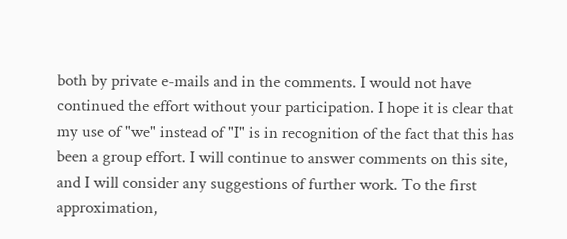both by private e-mails and in the comments. I would not have continued the effort without your participation. I hope it is clear that my use of "we" instead of "I" is in recognition of the fact that this has been a group effort. I will continue to answer comments on this site, and I will consider any suggestions of further work. To the first approximation,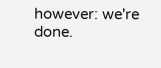however: we're done.